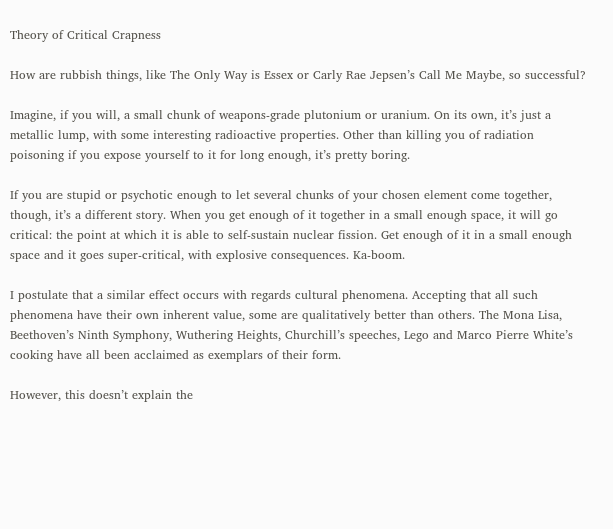Theory of Critical Crapness

How are rubbish things, like The Only Way is Essex or Carly Rae Jepsen’s Call Me Maybe, so successful?

Imagine, if you will, a small chunk of weapons-grade plutonium or uranium. On its own, it’s just a metallic lump, with some interesting radioactive properties. Other than killing you of radiation poisoning if you expose yourself to it for long enough, it’s pretty boring.

If you are stupid or psychotic enough to let several chunks of your chosen element come together, though, it’s a different story. When you get enough of it together in a small enough space, it will go critical: the point at which it is able to self-sustain nuclear fission. Get enough of it in a small enough space and it goes super-critical, with explosive consequences. Ka-boom.

I postulate that a similar effect occurs with regards cultural phenomena. Accepting that all such phenomena have their own inherent value, some are qualitatively better than others. The Mona Lisa, Beethoven’s Ninth Symphony, Wuthering Heights, Churchill’s speeches, Lego and Marco Pierre White’s cooking have all been acclaimed as exemplars of their form.

However, this doesn’t explain the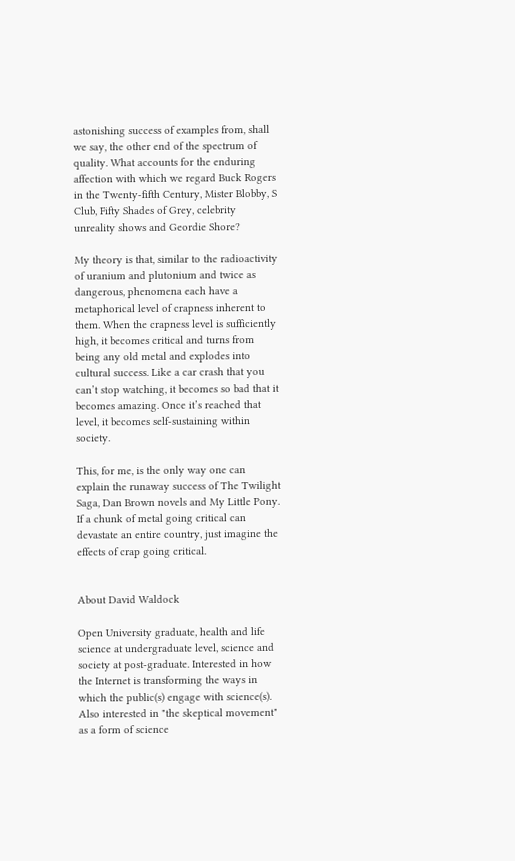astonishing success of examples from, shall we say, the other end of the spectrum of quality. What accounts for the enduring affection with which we regard Buck Rogers in the Twenty-fifth Century, Mister Blobby, S Club, Fifty Shades of Grey, celebrity unreality shows and Geordie Shore?

My theory is that, similar to the radioactivity of uranium and plutonium and twice as dangerous, phenomena each have a metaphorical level of crapness inherent to them. When the crapness level is sufficiently high, it becomes critical and turns from being any old metal and explodes into cultural success. Like a car crash that you can’t stop watching, it becomes so bad that it becomes amazing. Once it’s reached that level, it becomes self-sustaining within society.

This, for me, is the only way one can explain the runaway success of The Twilight Saga, Dan Brown novels and My Little Pony. If a chunk of metal going critical can devastate an entire country, just imagine the effects of crap going critical.


About David Waldock

Open University graduate, health and life science at undergraduate level, science and society at post-graduate. Interested in how the Internet is transforming the ways in which the public(s) engage with science(s). Also interested in "the skeptical movement" as a form of science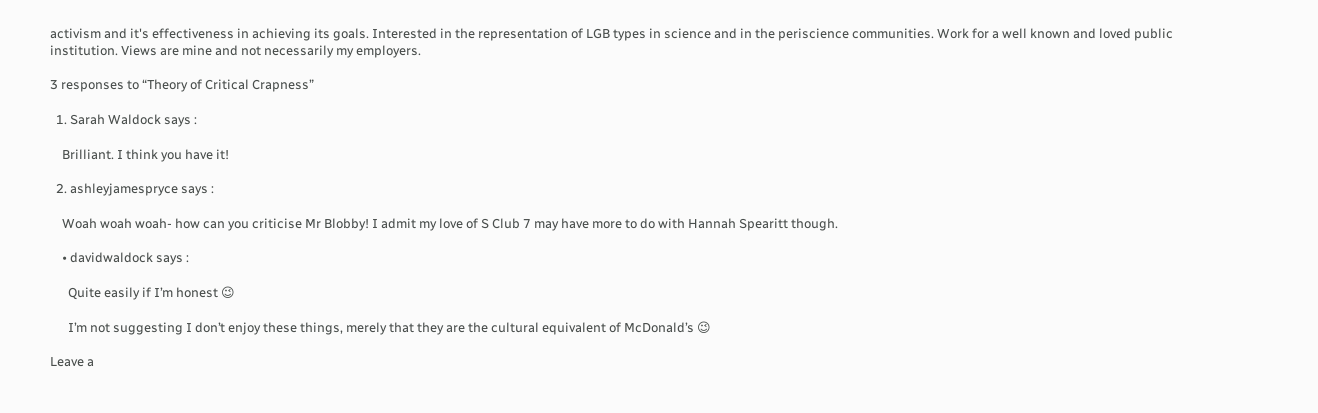activism and it's effectiveness in achieving its goals. Interested in the representation of LGB types in science and in the periscience communities. Work for a well known and loved public institution. Views are mine and not necessarily my employers.

3 responses to “Theory of Critical Crapness”

  1. Sarah Waldock says :

    Brilliant. I think you have it!

  2. ashleyjamespryce says :

    Woah woah woah- how can you criticise Mr Blobby! I admit my love of S Club 7 may have more to do with Hannah Spearitt though.

    • davidwaldock says :

      Quite easily if I’m honest 😉

      I’m not suggesting I don’t enjoy these things, merely that they are the cultural equivalent of McDonald’s 😉

Leave a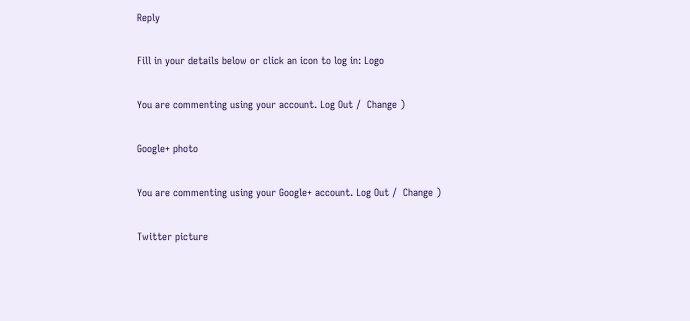Reply

Fill in your details below or click an icon to log in: Logo

You are commenting using your account. Log Out /  Change )

Google+ photo

You are commenting using your Google+ account. Log Out /  Change )

Twitter picture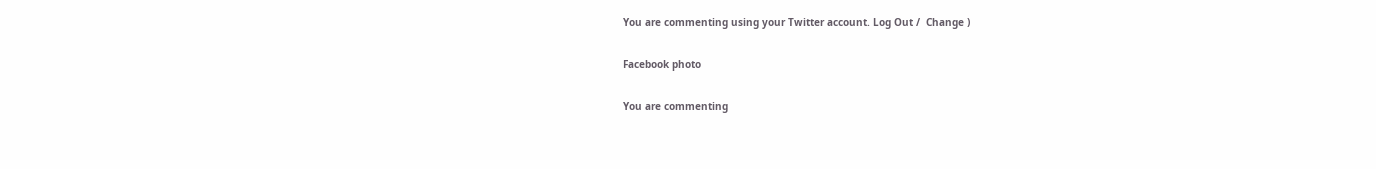You are commenting using your Twitter account. Log Out /  Change )

Facebook photo

You are commenting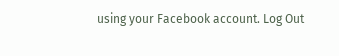using your Facebook account. Log Out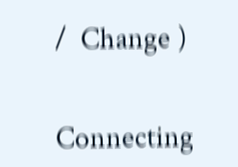/  Change )


Connecting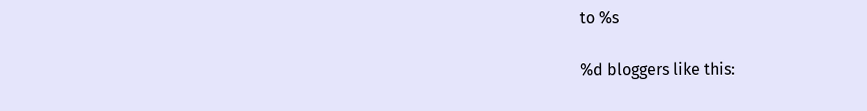to %s

%d bloggers like this: